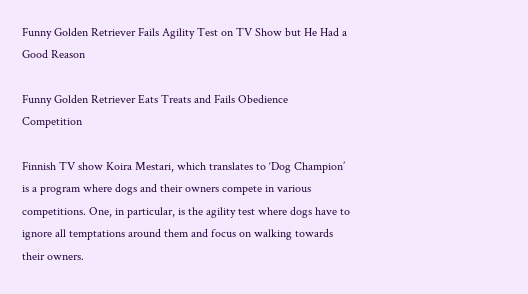Funny Golden Retriever Fails Agility Test on TV Show but He Had a Good Reason

Funny Golden Retriever Eats Treats and Fails Obedience Competition

Finnish TV show Koira Mestari, which translates to ‘Dog Champion’ is a program where dogs and their owners compete in various competitions. One, in particular, is the agility test where dogs have to ignore all temptations around them and focus on walking towards their owners.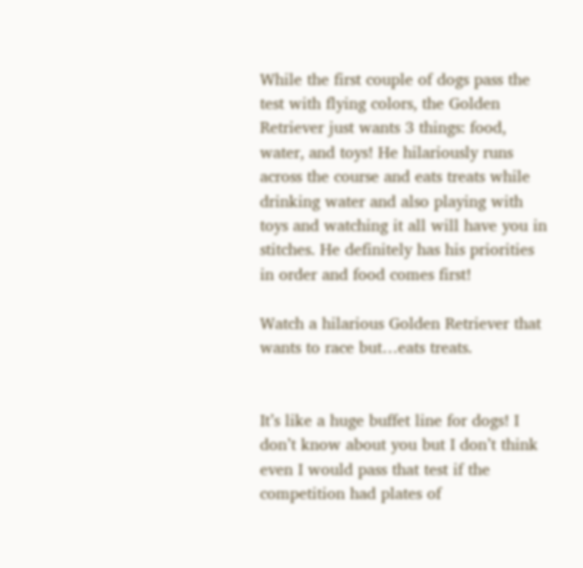While the first couple of dogs pass the test with flying colors, the Golden Retriever just wants 3 things: food, water, and toys! He hilariously runs across the course and eats treats while drinking water and also playing with toys and watching it all will have you in stitches. He definitely has his priorities in order and food comes first!

Watch a hilarious Golden Retriever that wants to race but…eats treats.


It’s like a huge buffet line for dogs! I don’t know about you but I don’t think even I would pass that test if the competition had plates of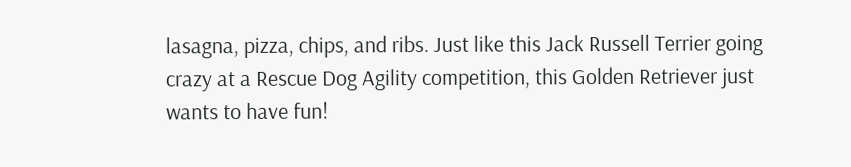lasagna, pizza, chips, and ribs. Just like this Jack Russell Terrier going crazy at a Rescue Dog Agility competition, this Golden Retriever just wants to have fun!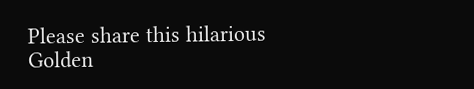Please share this hilarious Golden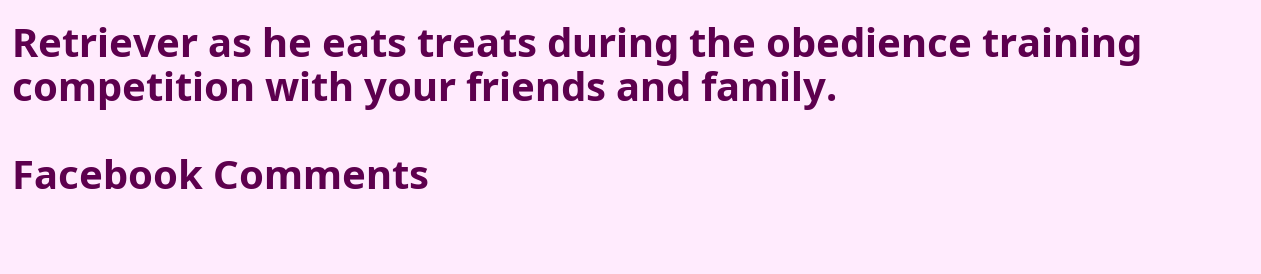Retriever as he eats treats during the obedience training competition with your friends and family.

Facebook Comments